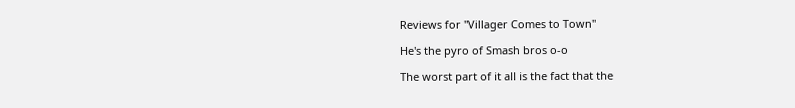Reviews for "Villager Comes to Town"

He's the pyro of Smash bros o-o

The worst part of it all is the fact that the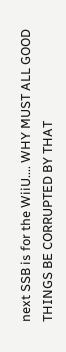next SSB is for the WiiU.... WHY MUST ALL GOOD THINGS BE CORRUPTED BY THAT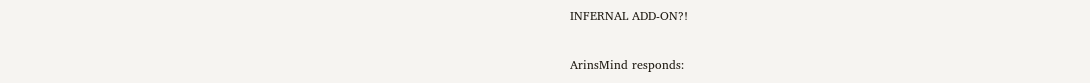INFERNAL ADD-ON?!

ArinsMind responds: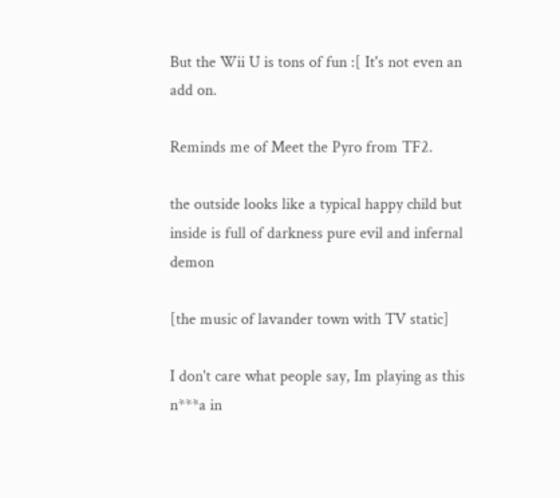But the Wii U is tons of fun :[ It's not even an add on.

Reminds me of Meet the Pyro from TF2.

the outside looks like a typical happy child but inside is full of darkness pure evil and infernal demon

[the music of lavander town with TV static]

I don't care what people say, Im playing as this n***a in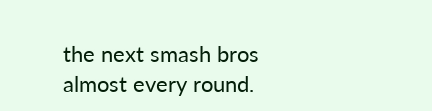the next smash bros almost every round.